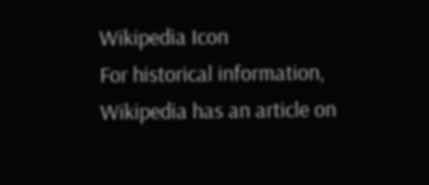Wikipedia Icon
For historical information, Wikipedia has an article on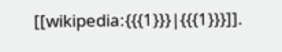[[wikipedia:{{{1}}}|{{{1}}}]].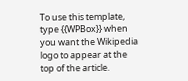To use this template, type {{WPBox}} when you want the Wikipedia logo to appear at the top of the article.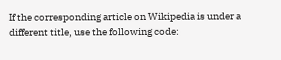If the corresponding article on Wikipedia is under a different title, use the following code: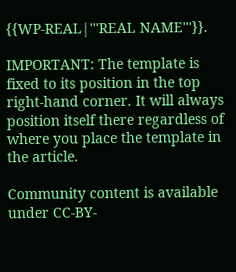{{WP-REAL|'''REAL NAME'''}}.

IMPORTANT: The template is fixed to its position in the top right-hand corner. It will always position itself there regardless of where you place the template in the article.

Community content is available under CC-BY-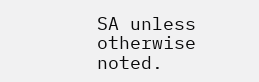SA unless otherwise noted.